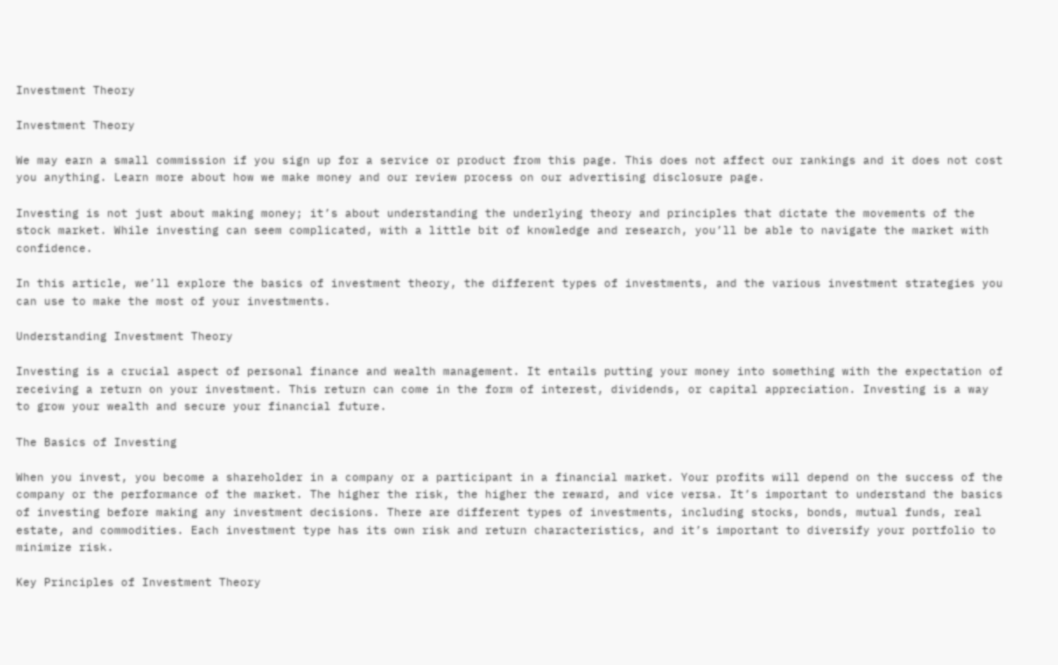Investment Theory

Investment Theory

We may earn a small commission if you sign up for a service or product from this page. This does not affect our rankings and it does not cost you anything. Learn more about how we make money and our review process on our advertising disclosure page.

Investing is not just about making money; it’s about understanding the underlying theory and principles that dictate the movements of the stock market. While investing can seem complicated, with a little bit of knowledge and research, you’ll be able to navigate the market with confidence.

In this article, we’ll explore the basics of investment theory, the different types of investments, and the various investment strategies you can use to make the most of your investments.

Understanding Investment Theory

Investing is a crucial aspect of personal finance and wealth management. It entails putting your money into something with the expectation of receiving a return on your investment. This return can come in the form of interest, dividends, or capital appreciation. Investing is a way to grow your wealth and secure your financial future.

The Basics of Investing

When you invest, you become a shareholder in a company or a participant in a financial market. Your profits will depend on the success of the company or the performance of the market. The higher the risk, the higher the reward, and vice versa. It’s important to understand the basics of investing before making any investment decisions. There are different types of investments, including stocks, bonds, mutual funds, real estate, and commodities. Each investment type has its own risk and return characteristics, and it’s important to diversify your portfolio to minimize risk.

Key Principles of Investment Theory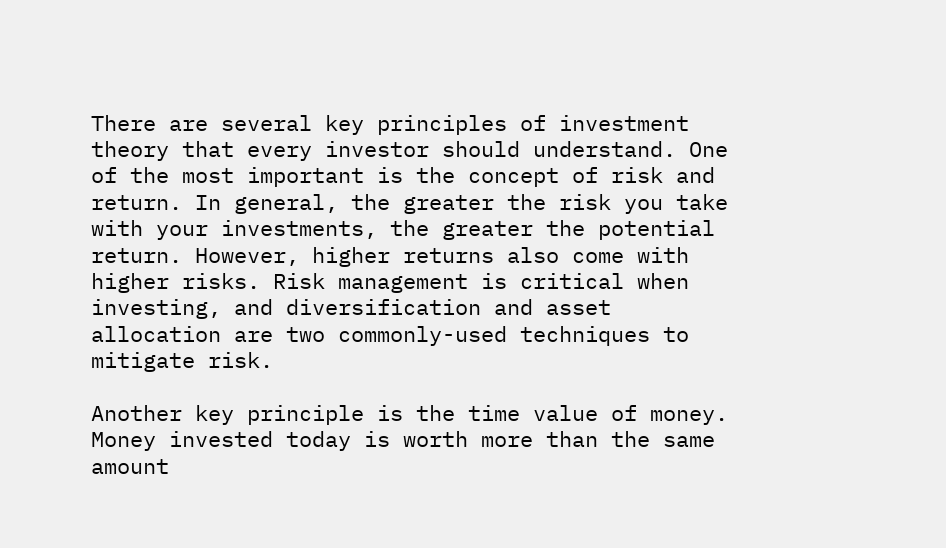There are several key principles of investment theory that every investor should understand. One of the most important is the concept of risk and return. In general, the greater the risk you take with your investments, the greater the potential return. However, higher returns also come with higher risks. Risk management is critical when investing, and diversification and asset allocation are two commonly-used techniques to mitigate risk.

Another key principle is the time value of money. Money invested today is worth more than the same amount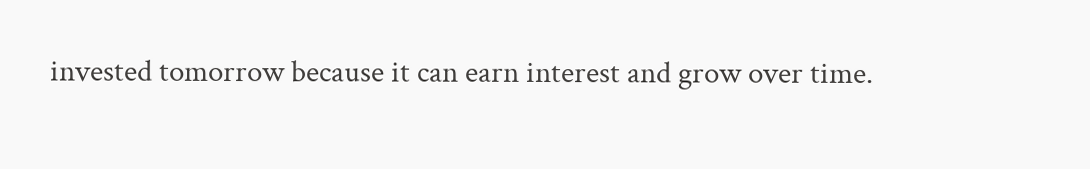invested tomorrow because it can earn interest and grow over time.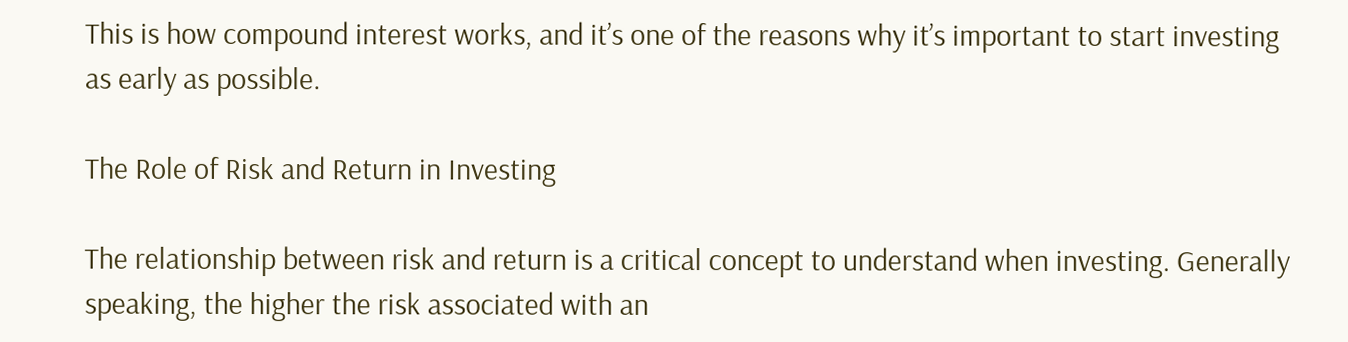This is how compound interest works, and it’s one of the reasons why it’s important to start investing as early as possible.

The Role of Risk and Return in Investing

The relationship between risk and return is a critical concept to understand when investing. Generally speaking, the higher the risk associated with an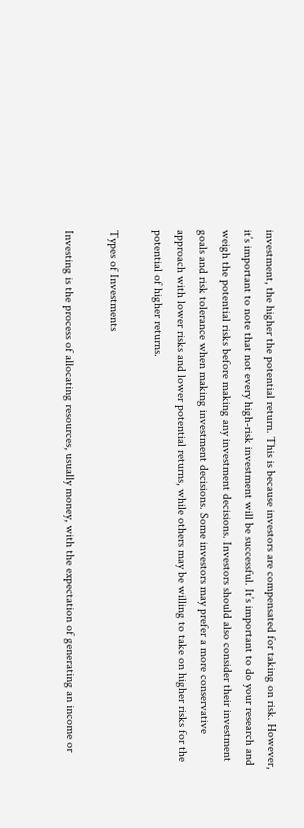investment, the higher the potential return. This is because investors are compensated for taking on risk. However, it’s important to note that not every high-risk investment will be successful. It’s important to do your research and weigh the potential risks before making any investment decisions. Investors should also consider their investment goals and risk tolerance when making investment decisions. Some investors may prefer a more conservative approach with lower risks and lower potential returns, while others may be willing to take on higher risks for the potential of higher returns.

Types of Investments

Investing is the process of allocating resources, usually money, with the expectation of generating an income or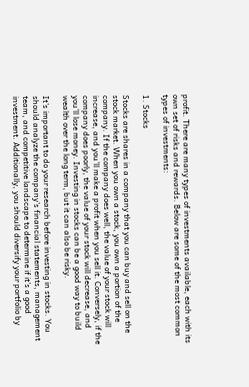profit. There are many types of investments available, each with its own set of risks and rewards. Below are some of the most common types of investments:

1. Stocks

Stocks are shares in a company that you can buy and sell on the stock market. When you own a stock, you own a portion of the company. If the company does well, the value of your stock will increase, and you’ll make a profit when you sell it. Conversely, if the company does poorly, the value of your stock will decrease, and you’ll lose money. Investing in stocks can be a good way to build wealth over the long term, but it can also be risky.

It’s important to do your research before investing in stocks. You should analyze the company’s financial statements, management team, and competitive landscape to determine if it’s a good investment. Additionally, you should diversify your portfolio by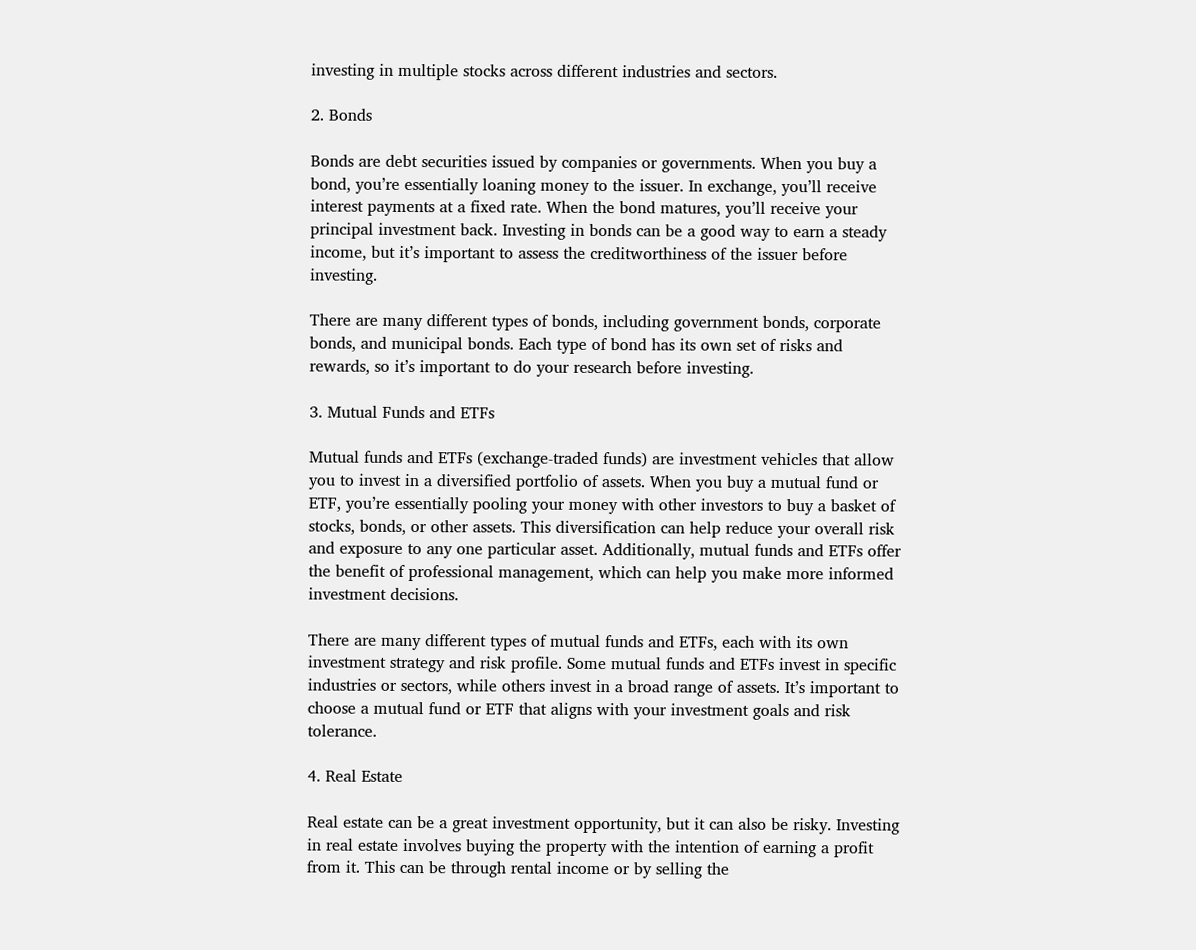investing in multiple stocks across different industries and sectors.

2. Bonds

Bonds are debt securities issued by companies or governments. When you buy a bond, you’re essentially loaning money to the issuer. In exchange, you’ll receive interest payments at a fixed rate. When the bond matures, you’ll receive your principal investment back. Investing in bonds can be a good way to earn a steady income, but it’s important to assess the creditworthiness of the issuer before investing.

There are many different types of bonds, including government bonds, corporate bonds, and municipal bonds. Each type of bond has its own set of risks and rewards, so it’s important to do your research before investing.

3. Mutual Funds and ETFs

Mutual funds and ETFs (exchange-traded funds) are investment vehicles that allow you to invest in a diversified portfolio of assets. When you buy a mutual fund or ETF, you’re essentially pooling your money with other investors to buy a basket of stocks, bonds, or other assets. This diversification can help reduce your overall risk and exposure to any one particular asset. Additionally, mutual funds and ETFs offer the benefit of professional management, which can help you make more informed investment decisions.

There are many different types of mutual funds and ETFs, each with its own investment strategy and risk profile. Some mutual funds and ETFs invest in specific industries or sectors, while others invest in a broad range of assets. It’s important to choose a mutual fund or ETF that aligns with your investment goals and risk tolerance.

4. Real Estate

Real estate can be a great investment opportunity, but it can also be risky. Investing in real estate involves buying the property with the intention of earning a profit from it. This can be through rental income or by selling the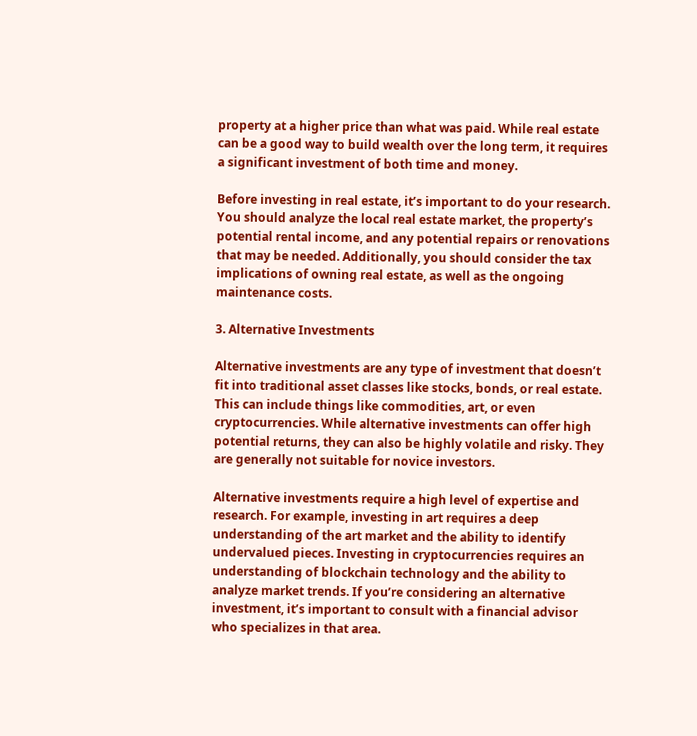property at a higher price than what was paid. While real estate can be a good way to build wealth over the long term, it requires a significant investment of both time and money.

Before investing in real estate, it’s important to do your research. You should analyze the local real estate market, the property’s potential rental income, and any potential repairs or renovations that may be needed. Additionally, you should consider the tax implications of owning real estate, as well as the ongoing maintenance costs.

3. Alternative Investments

Alternative investments are any type of investment that doesn’t fit into traditional asset classes like stocks, bonds, or real estate. This can include things like commodities, art, or even cryptocurrencies. While alternative investments can offer high potential returns, they can also be highly volatile and risky. They are generally not suitable for novice investors.

Alternative investments require a high level of expertise and research. For example, investing in art requires a deep understanding of the art market and the ability to identify undervalued pieces. Investing in cryptocurrencies requires an understanding of blockchain technology and the ability to analyze market trends. If you’re considering an alternative investment, it’s important to consult with a financial advisor who specializes in that area.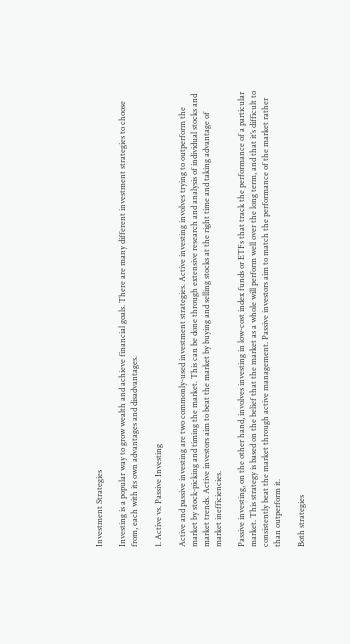Investment Strategies

Investing is a popular way to grow wealth and achieve financial goals. There are many different investment strategies to choose from, each with its own advantages and disadvantages.

1. Active vs. Passive Investing

Active and passive investing are two commonly-used investment strategies. Active investing involves trying to outperform the market by stock-picking and timing the market. This can be done through extensive research and analysis of individual stocks and market trends. Active investors aim to beat the market by buying and selling stocks at the right time and taking advantage of market inefficiencies.

Passive investing, on the other hand, involves investing in low-cost index funds or ETFs that track the performance of a particular market. This strategy is based on the belief that the market as a whole will perform well over the long term, and that it’s difficult to consistently beat the market through active management. Passive investors aim to match the performance of the market rather than outperform it.

Both strategies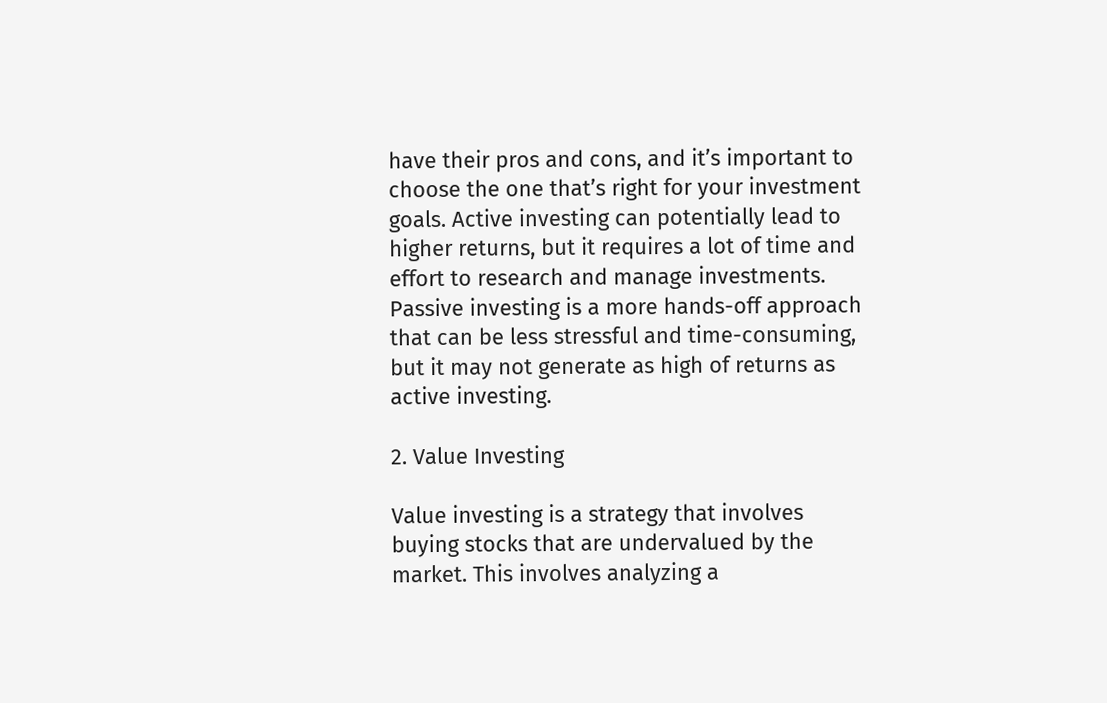have their pros and cons, and it’s important to choose the one that’s right for your investment goals. Active investing can potentially lead to higher returns, but it requires a lot of time and effort to research and manage investments. Passive investing is a more hands-off approach that can be less stressful and time-consuming, but it may not generate as high of returns as active investing.

2. Value Investing

Value investing is a strategy that involves buying stocks that are undervalued by the market. This involves analyzing a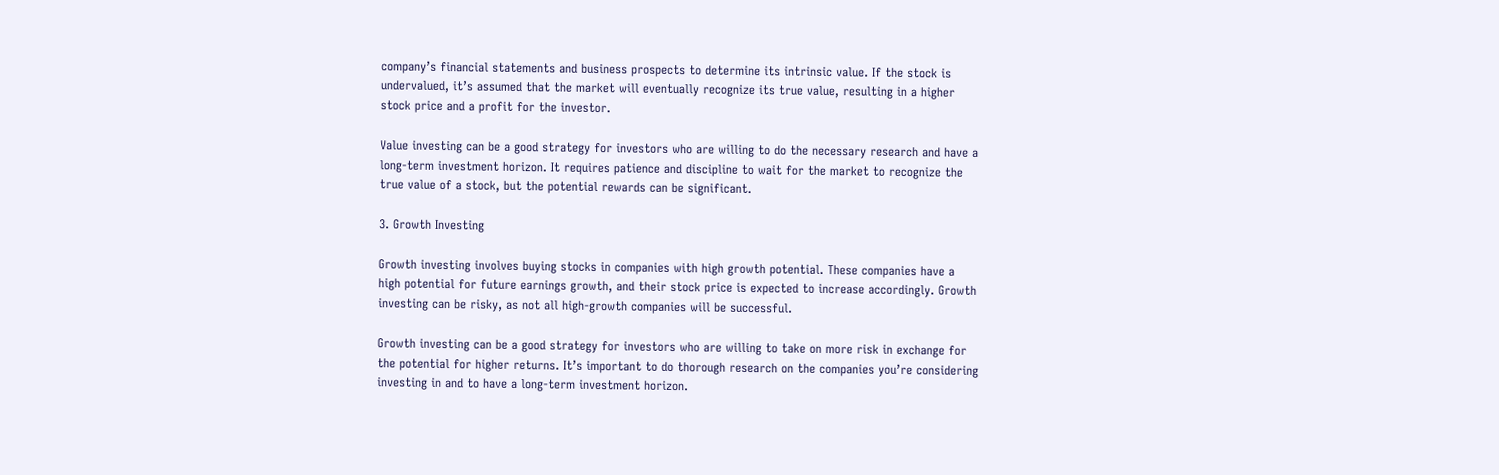company’s financial statements and business prospects to determine its intrinsic value. If the stock is undervalued, it’s assumed that the market will eventually recognize its true value, resulting in a higher stock price and a profit for the investor.

Value investing can be a good strategy for investors who are willing to do the necessary research and have a long-term investment horizon. It requires patience and discipline to wait for the market to recognize the true value of a stock, but the potential rewards can be significant.

3. Growth Investing

Growth investing involves buying stocks in companies with high growth potential. These companies have a high potential for future earnings growth, and their stock price is expected to increase accordingly. Growth investing can be risky, as not all high-growth companies will be successful.

Growth investing can be a good strategy for investors who are willing to take on more risk in exchange for the potential for higher returns. It’s important to do thorough research on the companies you’re considering investing in and to have a long-term investment horizon.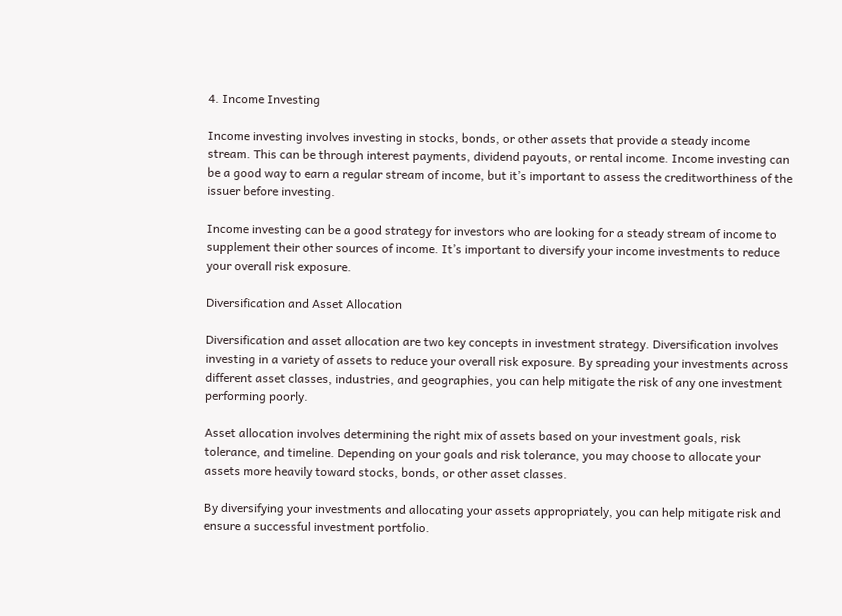4. Income Investing

Income investing involves investing in stocks, bonds, or other assets that provide a steady income stream. This can be through interest payments, dividend payouts, or rental income. Income investing can be a good way to earn a regular stream of income, but it’s important to assess the creditworthiness of the issuer before investing.

Income investing can be a good strategy for investors who are looking for a steady stream of income to supplement their other sources of income. It’s important to diversify your income investments to reduce your overall risk exposure.

Diversification and Asset Allocation

Diversification and asset allocation are two key concepts in investment strategy. Diversification involves investing in a variety of assets to reduce your overall risk exposure. By spreading your investments across different asset classes, industries, and geographies, you can help mitigate the risk of any one investment performing poorly.

Asset allocation involves determining the right mix of assets based on your investment goals, risk tolerance, and timeline. Depending on your goals and risk tolerance, you may choose to allocate your assets more heavily toward stocks, bonds, or other asset classes.

By diversifying your investments and allocating your assets appropriately, you can help mitigate risk and ensure a successful investment portfolio.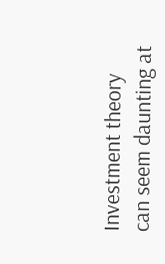Investment theory can seem daunting at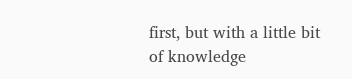first, but with a little bit of knowledge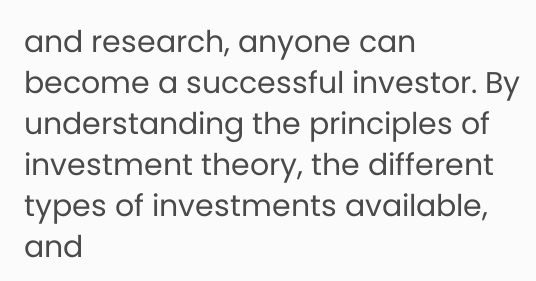and research, anyone can become a successful investor. By understanding the principles of investment theory, the different types of investments available, and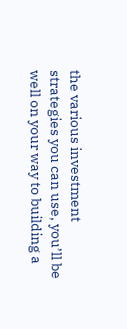the various investment strategies you can use, you’ll be well on your way to building a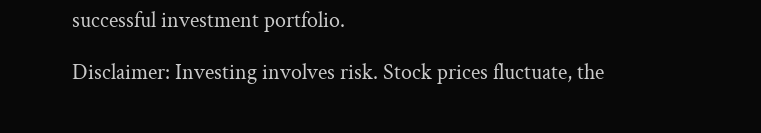successful investment portfolio.

Disclaimer: Investing involves risk. Stock prices fluctuate, the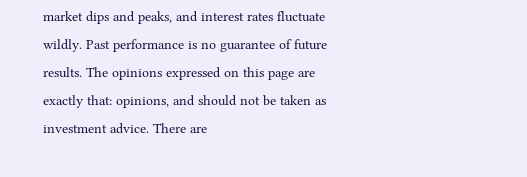market dips and peaks, and interest rates fluctuate wildly. Past performance is no guarantee of future results. The opinions expressed on this page are exactly that: opinions, and should not be taken as investment advice. There are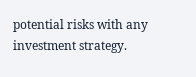potential risks with any investment strategy.